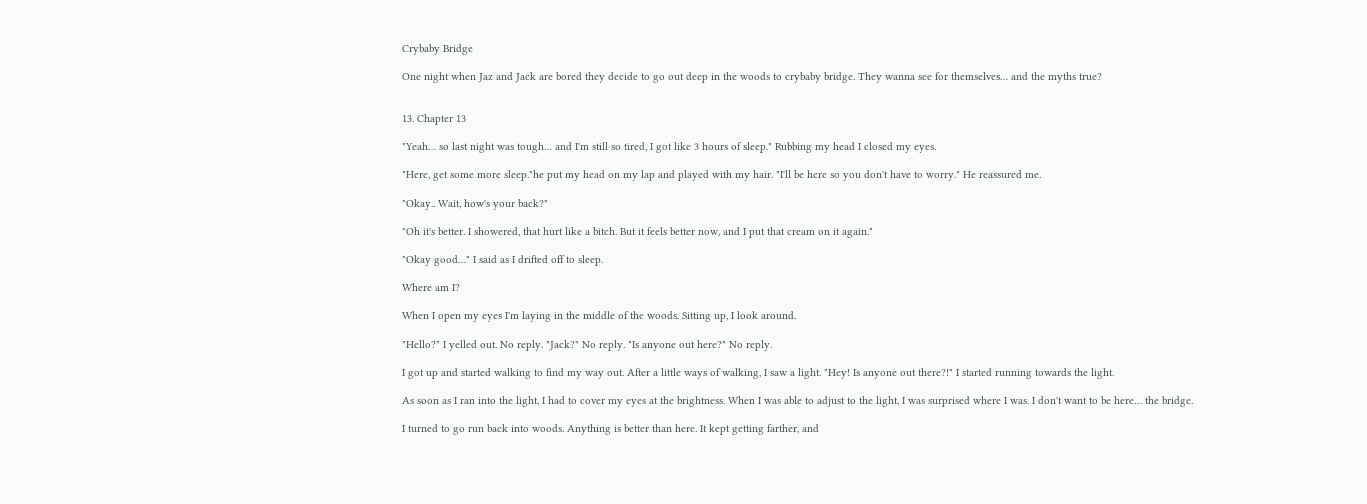Crybaby Bridge

One night when Jaz and Jack are bored they decide to go out deep in the woods to crybaby bridge. They wanna see for themselves… and the myths true?


13. Chapter 13

"Yeah… so last night was tough… and I'm still so tired, I got like 3 hours of sleep." Rubbing my head I closed my eyes.

"Here, get some more sleep."he put my head on my lap and played with my hair. "I'll be here so you don't have to worry." He reassured me.

"Okay.. Wait, how's your back?"

"Oh it's better. I showered, that hurt like a bitch. But it feels better now, and I put that cream on it again."

"Okay good…" I said as I drifted off to sleep.

Where am I?

When I open my eyes I'm laying in the middle of the woods. Sitting up, I look around.

"Hello?" I yelled out. No reply. "Jack?" No reply. "Is anyone out here?" No reply.

I got up and started walking to find my way out. After a little ways of walking, I saw a light. "Hey! Is anyone out there?!" I started running towards the light.

As soon as I ran into the light, I had to cover my eyes at the brightness. When I was able to adjust to the light, I was surprised where I was. I don't want to be here… the bridge.

I turned to go run back into woods. Anything is better than here. It kept getting farther, and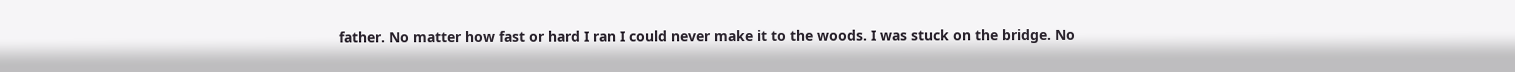father. No matter how fast or hard I ran I could never make it to the woods. I was stuck on the bridge. No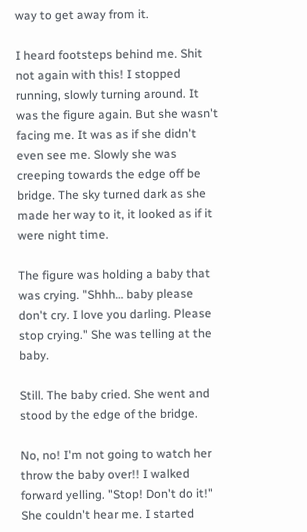way to get away from it.

I heard footsteps behind me. Shit not again with this! I stopped running, slowly turning around. It was the figure again. But she wasn't facing me. It was as if she didn't even see me. Slowly she was creeping towards the edge off be bridge. The sky turned dark as she made her way to it, it looked as if it were night time.

The figure was holding a baby that was crying. "Shhh… baby please don't cry. I love you darling. Please stop crying." She was telling at the baby.

Still. The baby cried. She went and stood by the edge of the bridge.

No, no! I'm not going to watch her throw the baby over!! I walked forward yelling. "Stop! Don't do it!" She couldn't hear me. I started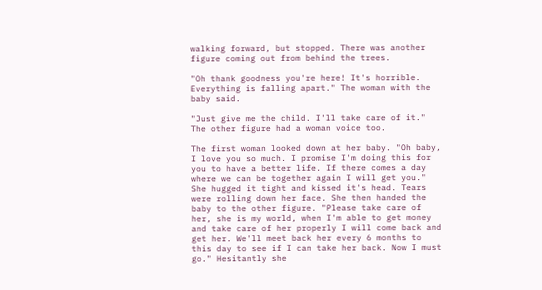walking forward, but stopped. There was another figure coming out from behind the trees.

"Oh thank goodness you're here! It's horrible. Everything is falling apart." The woman with the baby said.

"Just give me the child. I'll take care of it." The other figure had a woman voice too.

The first woman looked down at her baby. "Oh baby, I love you so much. I promise I'm doing this for you to have a better life. If there comes a day where we can be together again I will get you." She hugged it tight and kissed it's head. Tears were rolling down her face. She then handed the baby to the other figure. "Please take care of her, she is my world, when I'm able to get money and take care of her properly I will come back and get her. We'll meet back her every 6 months to this day to see if I can take her back. Now I must go." Hesitantly she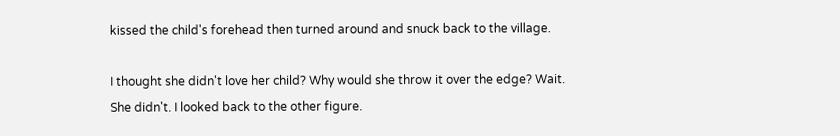kissed the child's forehead then turned around and snuck back to the village.

I thought she didn't love her child? Why would she throw it over the edge? Wait. She didn't. I looked back to the other figure.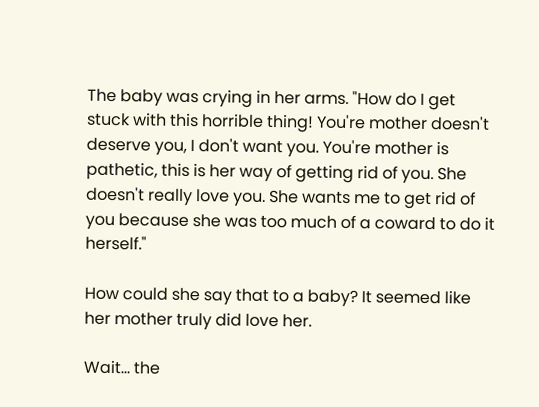The baby was crying in her arms. "How do I get stuck with this horrible thing! You're mother doesn't deserve you, I don't want you. You're mother is pathetic, this is her way of getting rid of you. She doesn't really love you. She wants me to get rid of you because she was too much of a coward to do it herself."

How could she say that to a baby? It seemed like her mother truly did love her.

Wait… the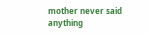mother never said anything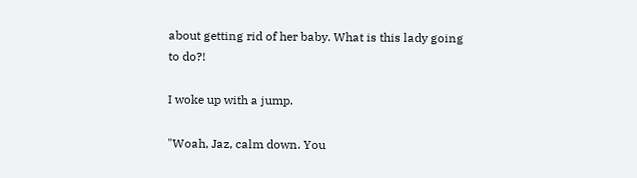about getting rid of her baby. What is this lady going to do?!

I woke up with a jump.

"Woah, Jaz, calm down. You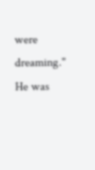were dreaming." He was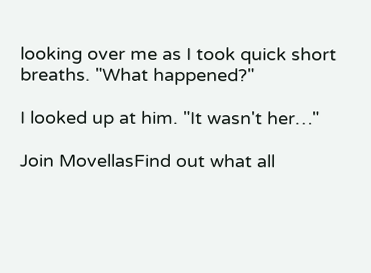looking over me as I took quick short breaths. "What happened?"

I looked up at him. "It wasn't her…"

Join MovellasFind out what all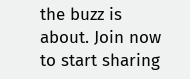the buzz is about. Join now to start sharing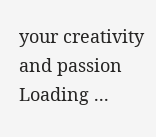your creativity and passion
Loading ...